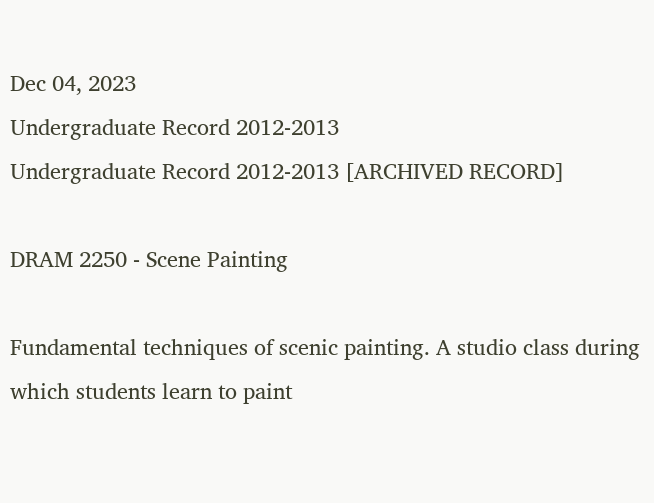Dec 04, 2023
Undergraduate Record 2012-2013
Undergraduate Record 2012-2013 [ARCHIVED RECORD]

DRAM 2250 - Scene Painting

Fundamental techniques of scenic painting. A studio class during which students learn to paint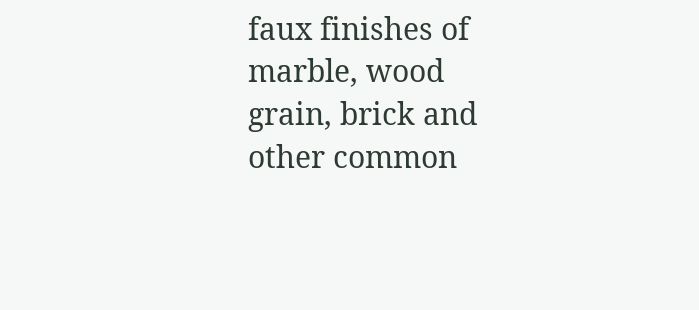faux finishes of marble, wood grain, brick and other common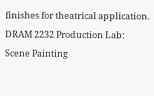finishes for theatrical application. DRAM 2232 Production Lab: Scene Painting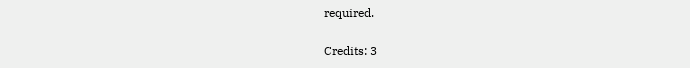required.

Credits: 3